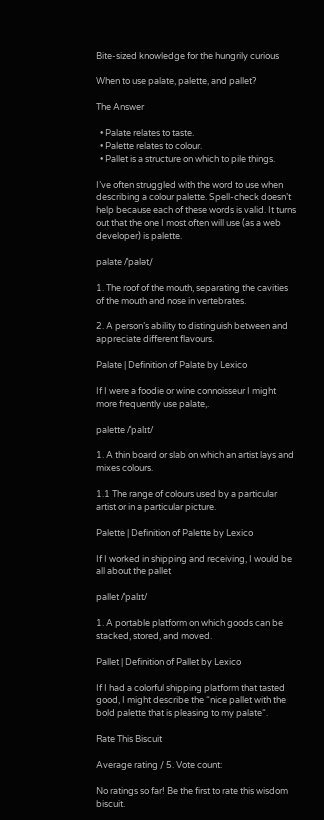Bite-sized knowledge for the hungrily curious

When to use palate, palette, and pallet?

The Answer

  • Palate relates to taste.
  • Palette relates to colour.
  • Pallet is a structure on which to pile things.

I’ve often struggled with the word to use when describing a colour palette. Spell-check doesn’t help because each of these words is valid. It turns out that the one I most often will use (as a web developer) is palette.

palate /ˈpalət/

1. The roof of the mouth, separating the cavities of the mouth and nose in vertebrates.

2. A person’s ability to distinguish between and appreciate different flavours.

Palate | Definition of Palate by Lexico

If I were a foodie or wine connoisseur I might more frequently use palate,.

palette /ˈpalɪt/

1. A thin board or slab on which an artist lays and mixes colours.

1.1 The range of colours used by a particular artist or in a particular picture.

Palette | Definition of Palette by Lexico

If I worked in shipping and receiving, I would be all about the pallet

pallet /ˈpalɪt/

1. A portable platform on which goods can be stacked, stored, and moved.

Pallet | Definition of Pallet by Lexico

If I had a colorful shipping platform that tasted good, I might describe the “nice pallet with the bold palette that is pleasing to my palate“.

Rate This Biscuit

Average rating / 5. Vote count:

No ratings so far! Be the first to rate this wisdom biscuit.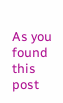As you found this post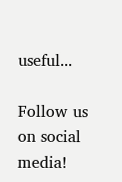useful...

Follow us on social media!